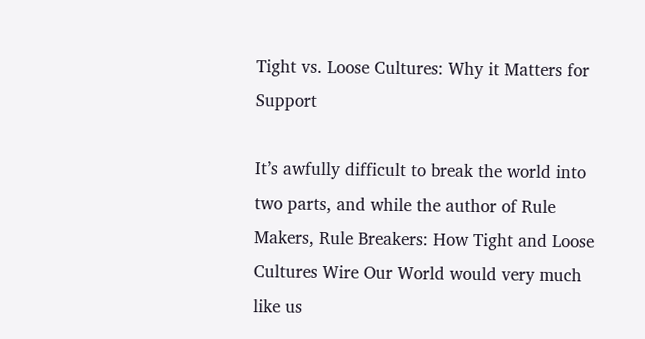Tight vs. Loose Cultures: Why it Matters for Support

It’s awfully difficult to break the world into two parts, and while the author of Rule Makers, Rule Breakers: How Tight and Loose Cultures Wire Our World would very much like us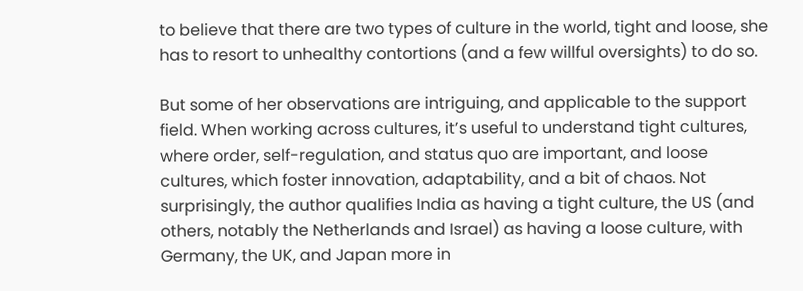to believe that there are two types of culture in the world, tight and loose, she has to resort to unhealthy contortions (and a few willful oversights) to do so.

But some of her observations are intriguing, and applicable to the support field. When working across cultures, it’s useful to understand tight cultures, where order, self-regulation, and status quo are important, and loose cultures, which foster innovation, adaptability, and a bit of chaos. Not surprisingly, the author qualifies India as having a tight culture, the US (and others, notably the Netherlands and Israel) as having a loose culture, with Germany, the UK, and Japan more in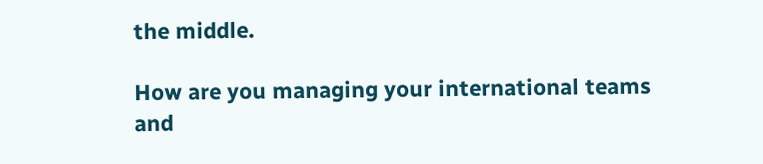the middle.

How are you managing your international teams and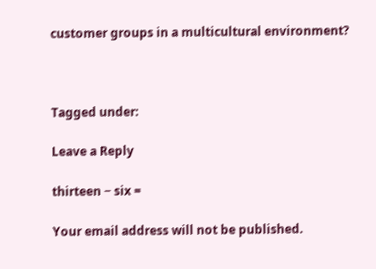customer groups in a multicultural environment?



Tagged under:

Leave a Reply

thirteen − six =

Your email address will not be published.